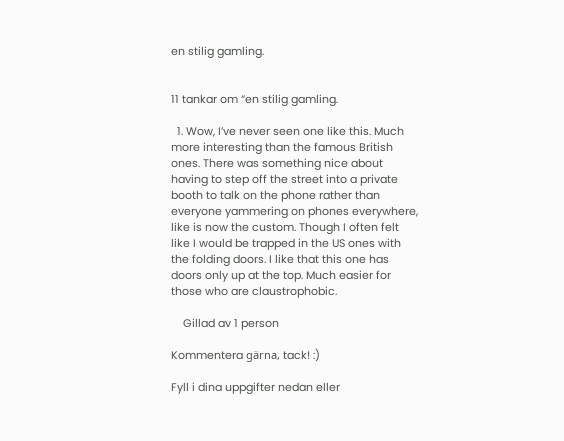en stilig gamling.


11 tankar om “en stilig gamling.

  1. Wow, I’ve never seen one like this. Much more interesting than the famous British ones. There was something nice about having to step off the street into a private booth to talk on the phone rather than everyone yammering on phones everywhere, like is now the custom. Though I often felt like I would be trapped in the US ones with the folding doors. I like that this one has doors only up at the top. Much easier for those who are claustrophobic.

    Gillad av 1 person

Kommentera gärna, tack! :)

Fyll i dina uppgifter nedan eller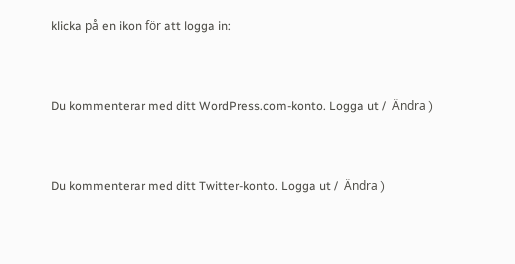klicka på en ikon för att logga in:


Du kommenterar med ditt WordPress.com-konto. Logga ut /  Ändra )


Du kommenterar med ditt Twitter-konto. Logga ut /  Ändra )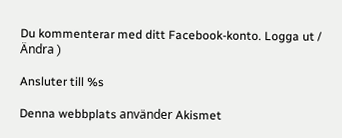Du kommenterar med ditt Facebook-konto. Logga ut /  Ändra )

Ansluter till %s

Denna webbplats använder Akismet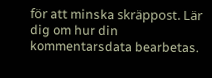för att minska skräppost. Lär dig om hur din kommentarsdata bearbetas.